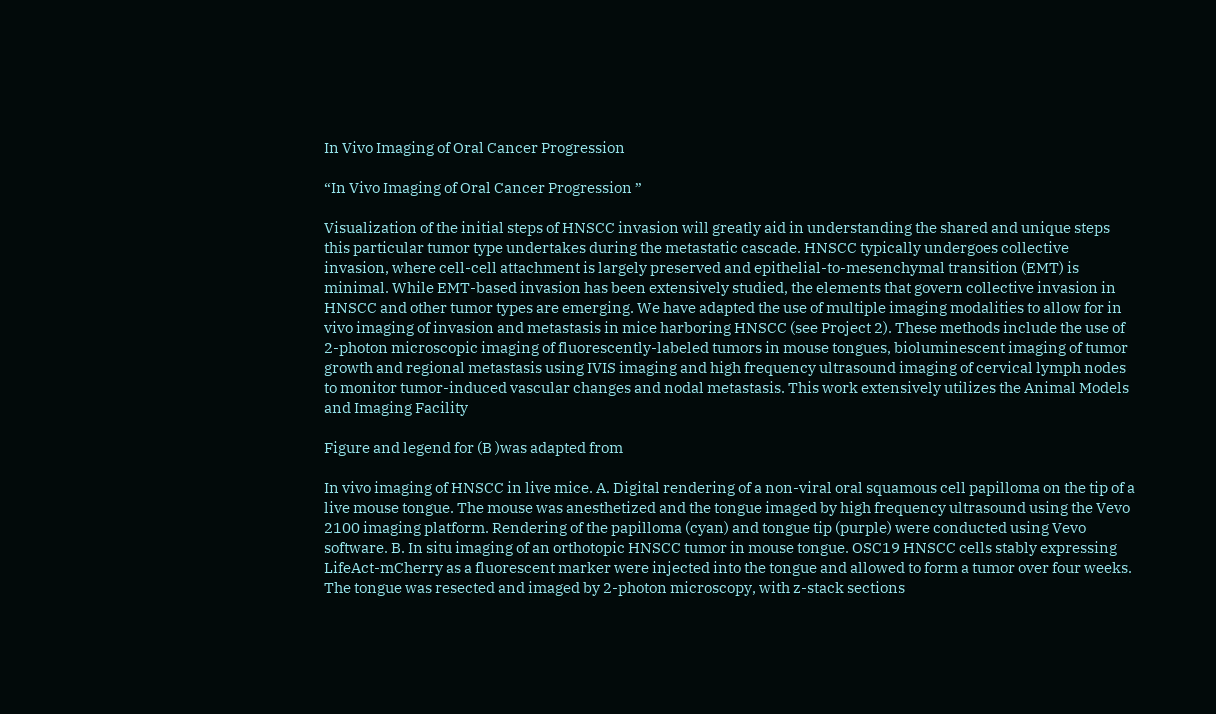In Vivo Imaging of Oral Cancer Progression

“In Vivo Imaging of Oral Cancer Progression ”

Visualization of the initial steps of HNSCC invasion will greatly aid in understanding the shared and unique steps this particular tumor type undertakes during the metastatic cascade. HNSCC typically undergoes collective invasion, where cell-cell attachment is largely preserved and epithelial-to-mesenchymal transition (EMT) is minimal. While EMT-based invasion has been extensively studied, the elements that govern collective invasion in HNSCC and other tumor types are emerging. We have adapted the use of multiple imaging modalities to allow for in vivo imaging of invasion and metastasis in mice harboring HNSCC (see Project 2). These methods include the use of 2-photon microscopic imaging of fluorescently-labeled tumors in mouse tongues, bioluminescent imaging of tumor growth and regional metastasis using IVIS imaging and high frequency ultrasound imaging of cervical lymph nodes to monitor tumor-induced vascular changes and nodal metastasis. This work extensively utilizes the Animal Models and Imaging Facility

Figure and legend for (B )was adapted from

In vivo imaging of HNSCC in live mice. A. Digital rendering of a non-viral oral squamous cell papilloma on the tip of a live mouse tongue. The mouse was anesthetized and the tongue imaged by high frequency ultrasound using the Vevo 2100 imaging platform. Rendering of the papilloma (cyan) and tongue tip (purple) were conducted using Vevo software. B. In situ imaging of an orthotopic HNSCC tumor in mouse tongue. OSC19 HNSCC cells stably expressing LifeAct-mCherry as a fluorescent marker were injected into the tongue and allowed to form a tumor over four weeks. The tongue was resected and imaged by 2-photon microscopy, with z-stack sections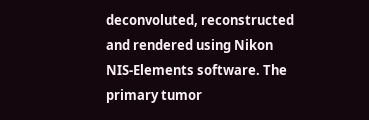deconvoluted, reconstructed and rendered using Nikon NIS-Elements software. The primary tumor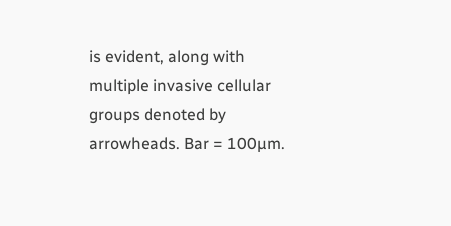is evident, along with multiple invasive cellular groups denoted by arrowheads. Bar = 100µm.